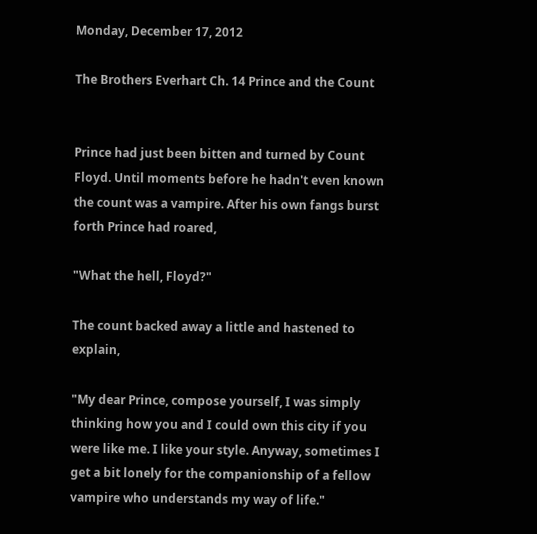Monday, December 17, 2012

The Brothers Everhart Ch. 14 Prince and the Count


Prince had just been bitten and turned by Count Floyd. Until moments before he hadn't even known the count was a vampire. After his own fangs burst forth Prince had roared,

"What the hell, Floyd?"

The count backed away a little and hastened to explain,

"My dear Prince, compose yourself, I was simply thinking how you and I could own this city if you were like me. I like your style. Anyway, sometimes I get a bit lonely for the companionship of a fellow vampire who understands my way of life."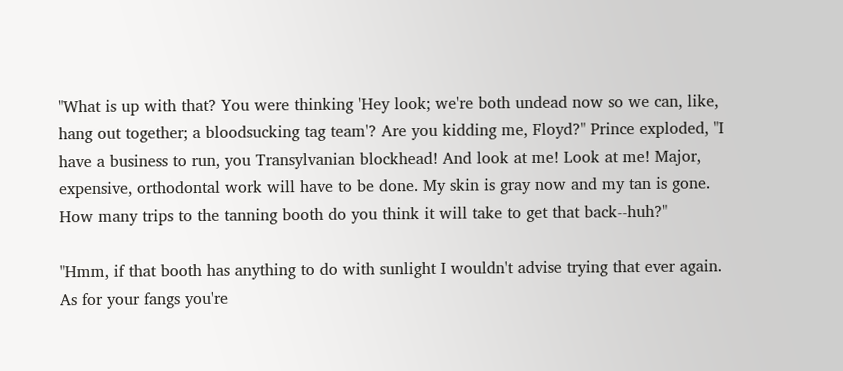"What is up with that? You were thinking 'Hey look; we're both undead now so we can, like, hang out together; a bloodsucking tag team'? Are you kidding me, Floyd?" Prince exploded, "I have a business to run, you Transylvanian blockhead! And look at me! Look at me! Major, expensive, orthodontal work will have to be done. My skin is gray now and my tan is gone. How many trips to the tanning booth do you think it will take to get that back--huh?"

"Hmm, if that booth has anything to do with sunlight I wouldn't advise trying that ever again. As for your fangs you're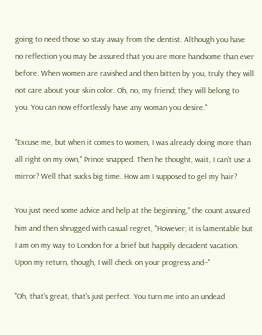going to need those so stay away from the dentist. Although you have no reflection you may be assured that you are more handsome than ever before. When women are ravished and then bitten by you, truly they will not care about your skin color. Oh, no, my friend; they will belong to you. You can now effortlessly have any woman you desire."

"Excuse me, but when it comes to women, I was already doing more than all right on my own," Prince snapped. Then he thought, wait, I can't use a mirror? Well that sucks big time. How am I supposed to gel my hair?

You just need some advice and help at the beginning," the count assured him and then shrugged with casual regret, "However; it is lamentable but I am on my way to London for a brief but happily decadent vacation. Upon my return, though, I will check on your progress and--"

"Oh, that's great, that's just perfect. You turn me into an undead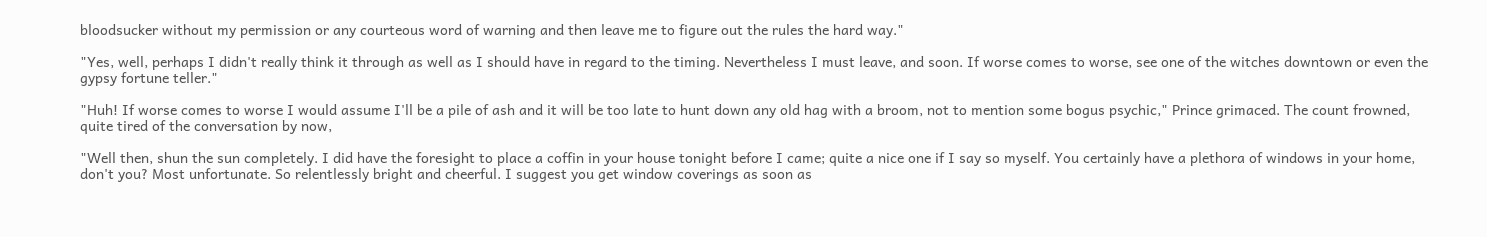bloodsucker without my permission or any courteous word of warning and then leave me to figure out the rules the hard way."

"Yes, well, perhaps I didn't really think it through as well as I should have in regard to the timing. Nevertheless I must leave, and soon. If worse comes to worse, see one of the witches downtown or even the gypsy fortune teller."

"Huh! If worse comes to worse I would assume I'll be a pile of ash and it will be too late to hunt down any old hag with a broom, not to mention some bogus psychic," Prince grimaced. The count frowned, quite tired of the conversation by now,

"Well then, shun the sun completely. I did have the foresight to place a coffin in your house tonight before I came; quite a nice one if I say so myself. You certainly have a plethora of windows in your home, don't you? Most unfortunate. So relentlessly bright and cheerful. I suggest you get window coverings as soon as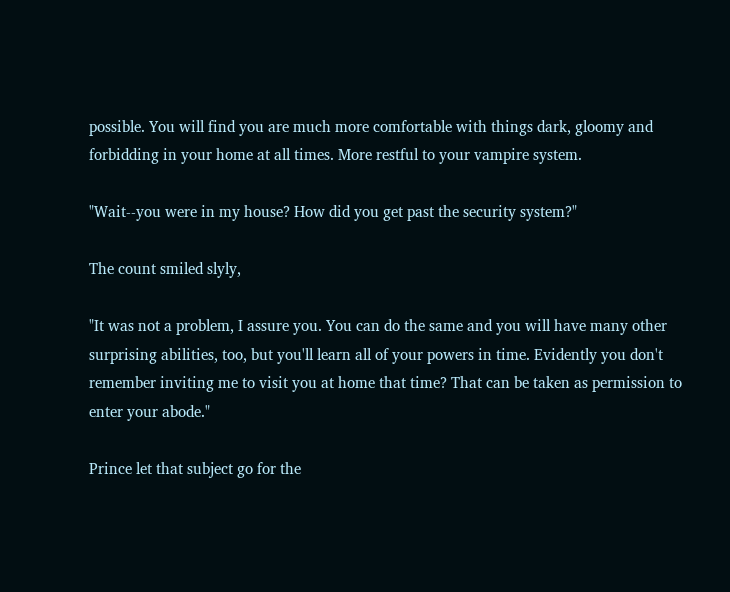possible. You will find you are much more comfortable with things dark, gloomy and forbidding in your home at all times. More restful to your vampire system.

"Wait--you were in my house? How did you get past the security system?"

The count smiled slyly,

"It was not a problem, I assure you. You can do the same and you will have many other surprising abilities, too, but you'll learn all of your powers in time. Evidently you don't remember inviting me to visit you at home that time? That can be taken as permission to enter your abode."

Prince let that subject go for the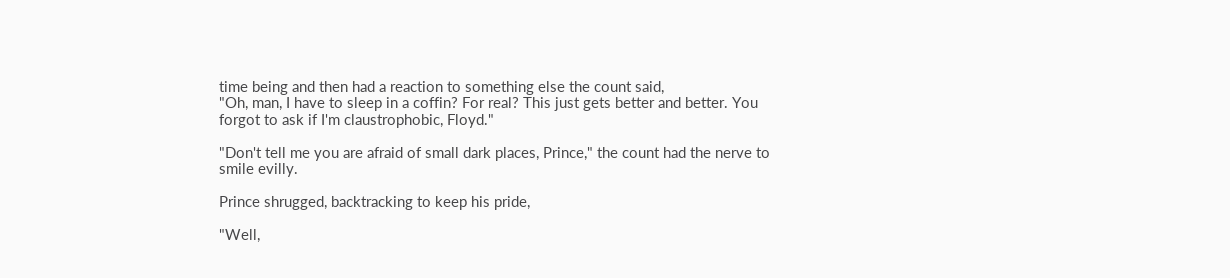time being and then had a reaction to something else the count said,
"Oh, man, I have to sleep in a coffin? For real? This just gets better and better. You forgot to ask if I'm claustrophobic, Floyd."

"Don't tell me you are afraid of small dark places, Prince," the count had the nerve to smile evilly.

Prince shrugged, backtracking to keep his pride,

"Well,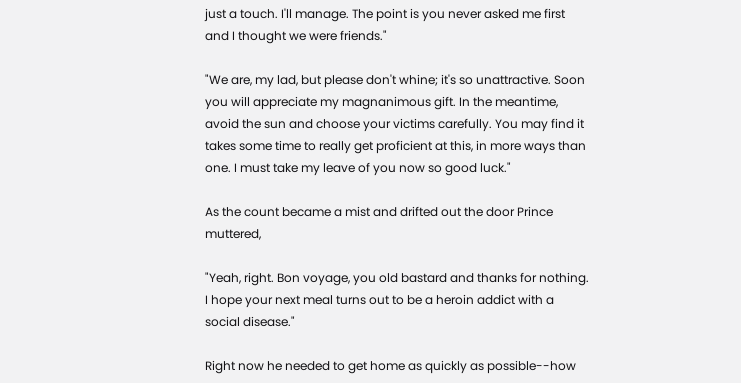just a touch. I'll manage. The point is you never asked me first and I thought we were friends."

"We are, my lad, but please don't whine; it's so unattractive. Soon you will appreciate my magnanimous gift. In the meantime, avoid the sun and choose your victims carefully. You may find it takes some time to really get proficient at this, in more ways than one. I must take my leave of you now so good luck."

As the count became a mist and drifted out the door Prince muttered,

"Yeah, right. Bon voyage, you old bastard and thanks for nothing. I hope your next meal turns out to be a heroin addict with a social disease."

Right now he needed to get home as quickly as possible--how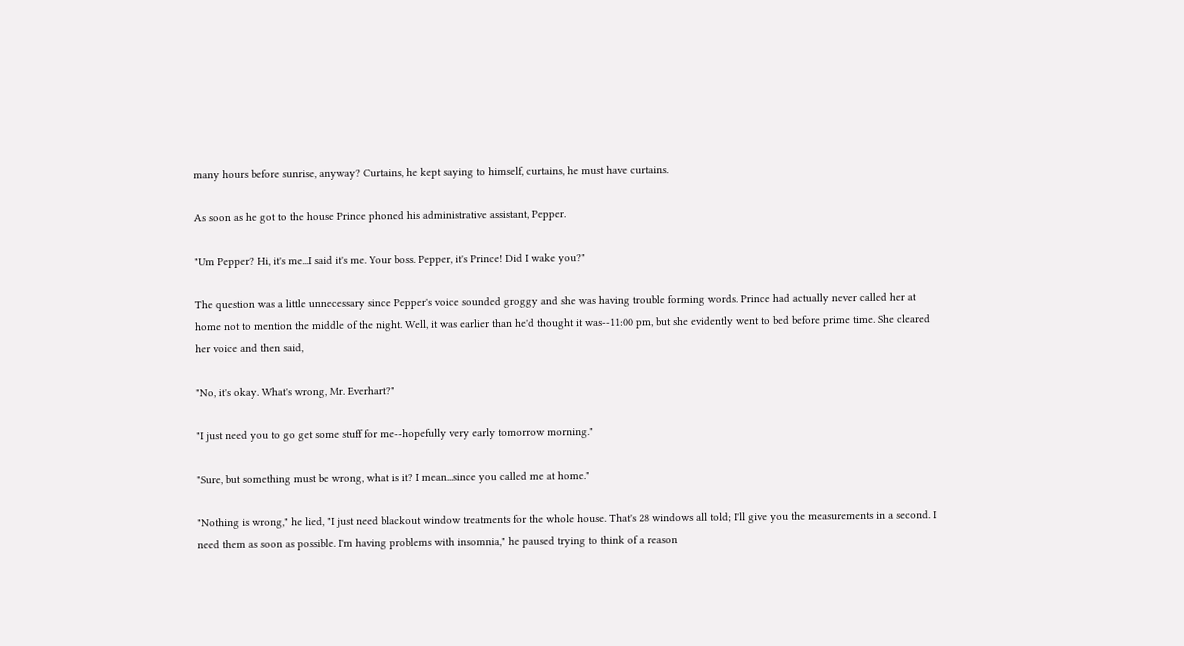many hours before sunrise, anyway? Curtains, he kept saying to himself, curtains, he must have curtains.

As soon as he got to the house Prince phoned his administrative assistant, Pepper.

"Um Pepper? Hi, it's me...I said it's me. Your boss. Pepper, it's Prince! Did I wake you?"

The question was a little unnecessary since Pepper's voice sounded groggy and she was having trouble forming words. Prince had actually never called her at home not to mention the middle of the night. Well, it was earlier than he'd thought it was--11:00 pm, but she evidently went to bed before prime time. She cleared her voice and then said,

"No, it's okay. What's wrong, Mr. Everhart?"

"I just need you to go get some stuff for me--hopefully very early tomorrow morning."

"Sure, but something must be wrong, what is it? I mean...since you called me at home."

"Nothing is wrong," he lied, "I just need blackout window treatments for the whole house. That's 28 windows all told; I'll give you the measurements in a second. I need them as soon as possible. I'm having problems with insomnia," he paused trying to think of a reason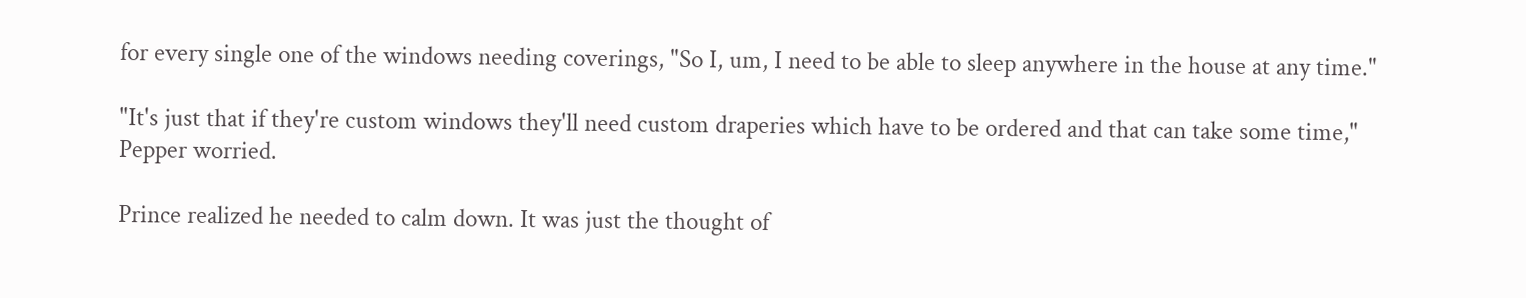for every single one of the windows needing coverings, "So I, um, I need to be able to sleep anywhere in the house at any time."

"It's just that if they're custom windows they'll need custom draperies which have to be ordered and that can take some time," Pepper worried.

Prince realized he needed to calm down. It was just the thought of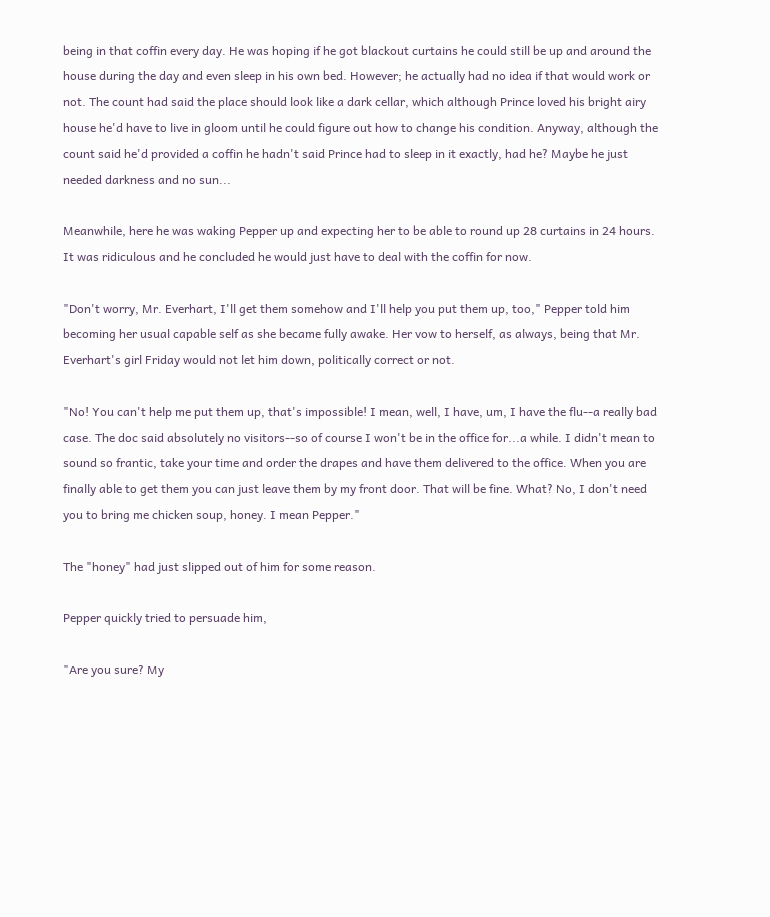being in that coffin every day. He was hoping if he got blackout curtains he could still be up and around the house during the day and even sleep in his own bed. However; he actually had no idea if that would work or not. The count had said the place should look like a dark cellar, which although Prince loved his bright airy house he'd have to live in gloom until he could figure out how to change his condition. Anyway, although the count said he'd provided a coffin he hadn't said Prince had to sleep in it exactly, had he? Maybe he just needed darkness and no sun...

Meanwhile, here he was waking Pepper up and expecting her to be able to round up 28 curtains in 24 hours. It was ridiculous and he concluded he would just have to deal with the coffin for now.

"Don't worry, Mr. Everhart, I'll get them somehow and I'll help you put them up, too," Pepper told him becoming her usual capable self as she became fully awake. Her vow to herself, as always, being that Mr. Everhart's girl Friday would not let him down, politically correct or not.

"No! You can't help me put them up, that's impossible! I mean, well, I have, um, I have the flu--a really bad case. The doc said absolutely no visitors--so of course I won't be in the office for...a while. I didn't mean to sound so frantic, take your time and order the drapes and have them delivered to the office. When you are finally able to get them you can just leave them by my front door. That will be fine. What? No, I don't need you to bring me chicken soup, honey. I mean Pepper."

The "honey" had just slipped out of him for some reason.

Pepper quickly tried to persuade him,

"Are you sure? My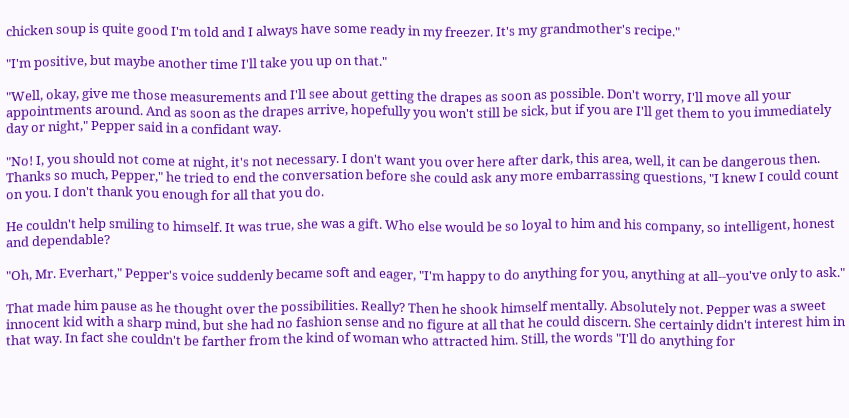chicken soup is quite good I'm told and I always have some ready in my freezer. It's my grandmother's recipe."

"I'm positive, but maybe another time I'll take you up on that."

"Well, okay, give me those measurements and I'll see about getting the drapes as soon as possible. Don't worry, I'll move all your appointments around. And as soon as the drapes arrive, hopefully you won't still be sick, but if you are I'll get them to you immediately day or night," Pepper said in a confidant way.

"No! I, you should not come at night, it's not necessary. I don't want you over here after dark, this area, well, it can be dangerous then. Thanks so much, Pepper," he tried to end the conversation before she could ask any more embarrassing questions, "I knew I could count on you. I don't thank you enough for all that you do.

He couldn't help smiling to himself. It was true, she was a gift. Who else would be so loyal to him and his company, so intelligent, honest and dependable?

"Oh, Mr. Everhart," Pepper's voice suddenly became soft and eager, "I'm happy to do anything for you, anything at all--you've only to ask."

That made him pause as he thought over the possibilities. Really? Then he shook himself mentally. Absolutely not. Pepper was a sweet innocent kid with a sharp mind, but she had no fashion sense and no figure at all that he could discern. She certainly didn't interest him in that way. In fact she couldn't be farther from the kind of woman who attracted him. Still, the words "I'll do anything for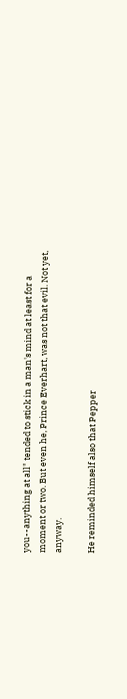you--anything at all" tended to stick in a man's mind at least for a moment or two. But even he, Prince Everhart, was not that evil. Not yet, anyway.

He reminded himself also that Pepper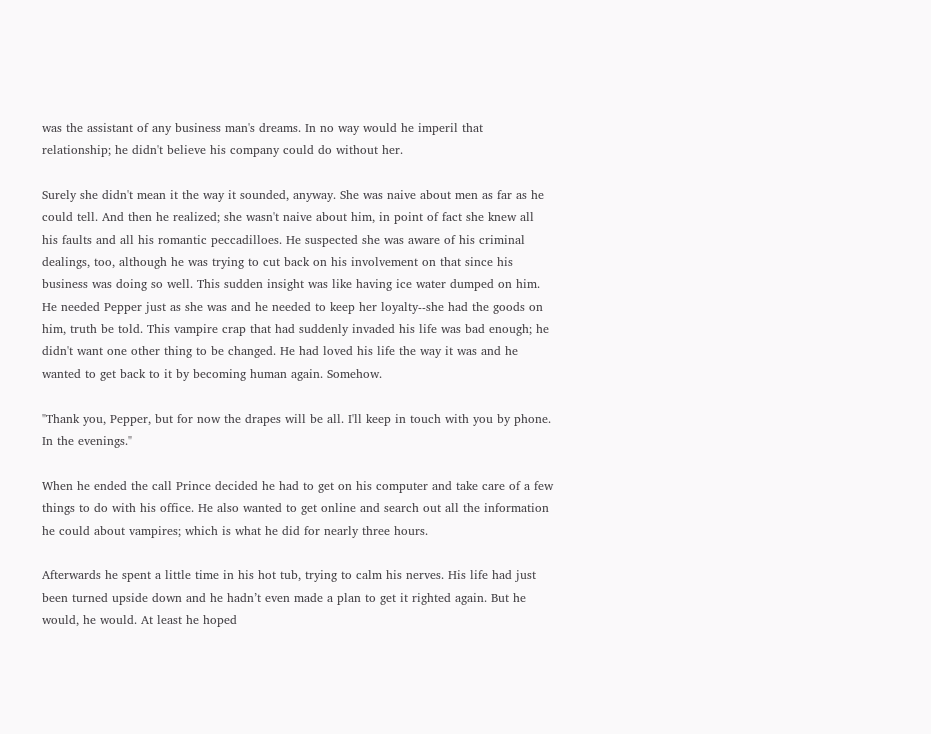was the assistant of any business man's dreams. In no way would he imperil that relationship; he didn't believe his company could do without her.

Surely she didn't mean it the way it sounded, anyway. She was naive about men as far as he could tell. And then he realized; she wasn't naive about him, in point of fact she knew all his faults and all his romantic peccadilloes. He suspected she was aware of his criminal dealings, too, although he was trying to cut back on his involvement on that since his business was doing so well. This sudden insight was like having ice water dumped on him. He needed Pepper just as she was and he needed to keep her loyalty--she had the goods on him, truth be told. This vampire crap that had suddenly invaded his life was bad enough; he didn't want one other thing to be changed. He had loved his life the way it was and he wanted to get back to it by becoming human again. Somehow.

"Thank you, Pepper, but for now the drapes will be all. I'll keep in touch with you by phone. In the evenings."

When he ended the call Prince decided he had to get on his computer and take care of a few things to do with his office. He also wanted to get online and search out all the information he could about vampires; which is what he did for nearly three hours.

Afterwards he spent a little time in his hot tub, trying to calm his nerves. His life had just been turned upside down and he hadn’t even made a plan to get it righted again. But he would, he would. At least he hoped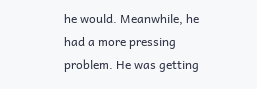he would. Meanwhile, he had a more pressing problem. He was getting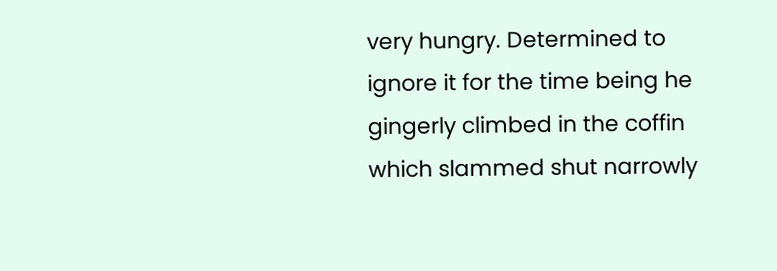very hungry. Determined to ignore it for the time being he gingerly climbed in the coffin which slammed shut narrowly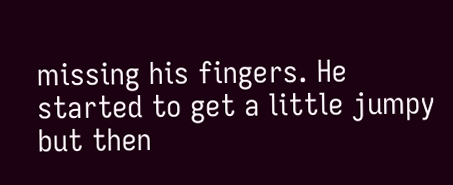missing his fingers. He started to get a little jumpy but then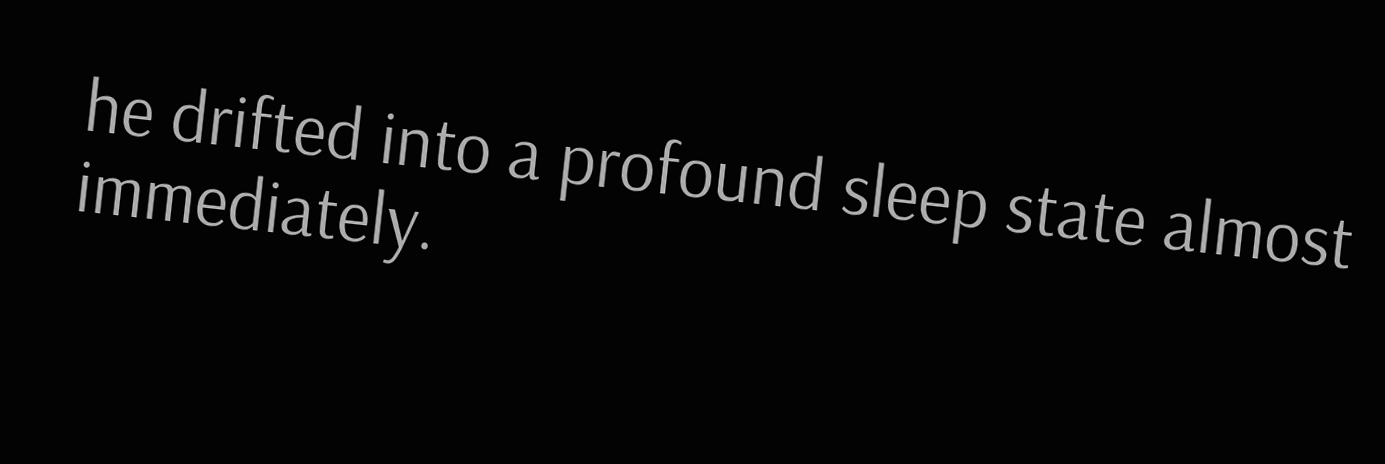he drifted into a profound sleep state almost immediately.